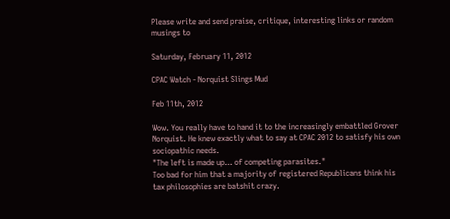Please write and send praise, critique, interesting links or random musings to

Saturday, February 11, 2012

CPAC Watch - Norquist Slings Mud

Feb 11th, 2012

Wow. You really have to hand it to the increasingly embattled Grover Norquist. He knew exactly what to say at CPAC 2012 to satisfy his own sociopathic needs.
"The left is made up… of competing parasites."
Too bad for him that a majority of registered Republicans think his tax philosophies are batshit crazy.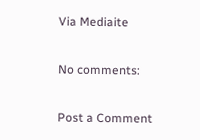Via Mediaite

No comments:

Post a Comment